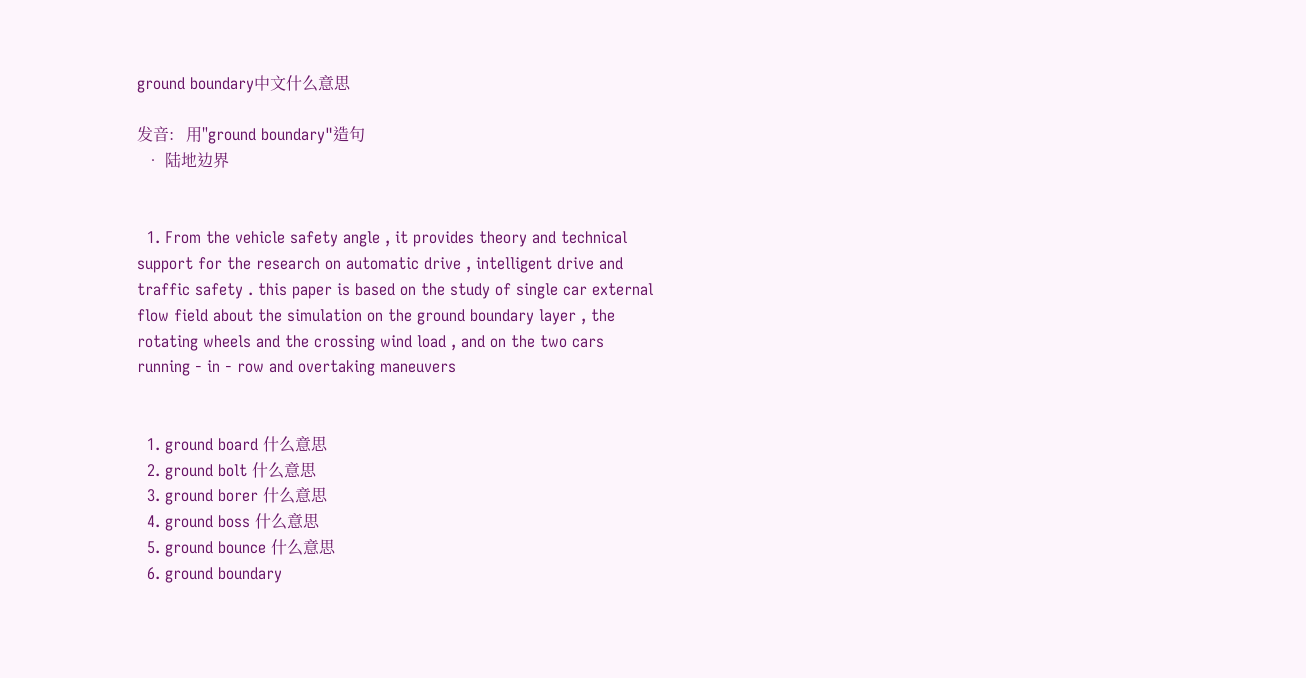ground boundary中文什么意思

发音:   用"ground boundary"造句
  • 陆地边界


  1. From the vehicle safety angle , it provides theory and technical support for the research on automatic drive , intelligent drive and traffic safety . this paper is based on the study of single car external flow field about the simulation on the ground boundary layer , the rotating wheels and the crossing wind load , and on the two cars running - in - row and overtaking maneuvers


  1. ground board 什么意思
  2. ground bolt 什么意思
  3. ground borer 什么意思
  4. ground boss 什么意思
  5. ground bounce 什么意思
  6. ground boundary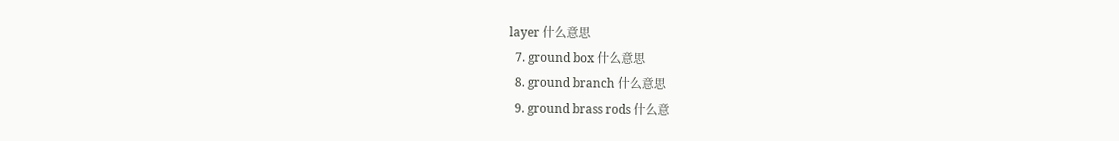layer 什么意思
  7. ground box 什么意思
  8. ground branch 什么意思
  9. ground brass rods 什么意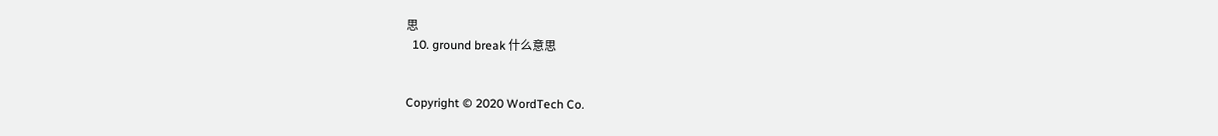思
  10. ground break 什么意思


Copyright © 2020 WordTech Co.